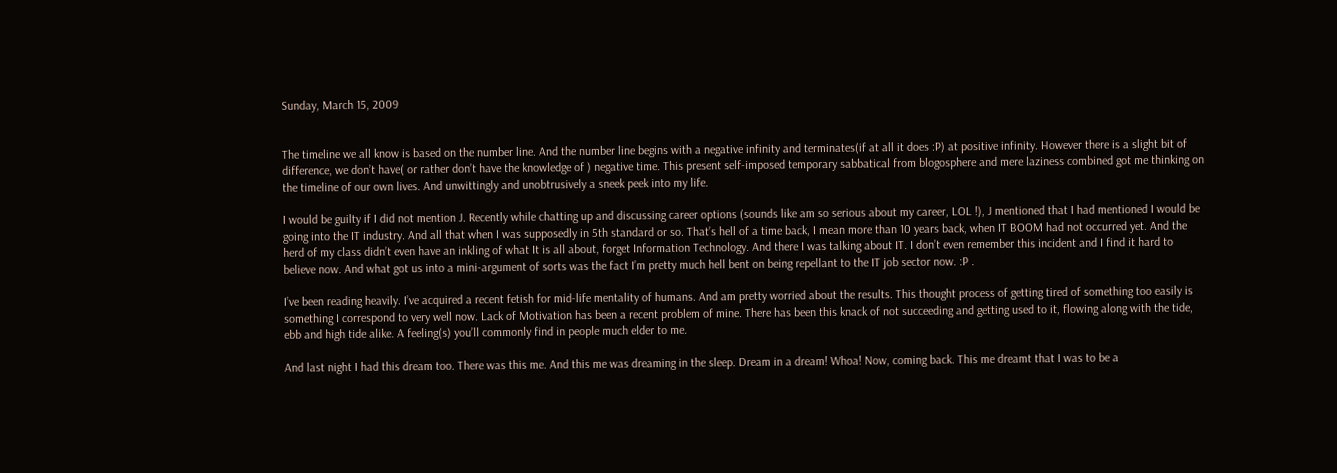Sunday, March 15, 2009


The timeline we all know is based on the number line. And the number line begins with a negative infinity and terminates(if at all it does :P) at positive infinity. However there is a slight bit of difference, we don’t have( or rather don’t have the knowledge of ) negative time. This present self-imposed temporary sabbatical from blogosphere and mere laziness combined got me thinking on the timeline of our own lives. And unwittingly and unobtrusively a sneek peek into my life.

I would be guilty if I did not mention J. Recently while chatting up and discussing career options (sounds like am so serious about my career, LOL !), J mentioned that I had mentioned I would be going into the IT industry. And all that when I was supposedly in 5th standard or so. That’s hell of a time back, I mean more than 10 years back, when IT BOOM had not occurred yet. And the herd of my class didn’t even have an inkling of what It is all about, forget Information Technology. And there I was talking about IT. I don’t even remember this incident and I find it hard to believe now. And what got us into a mini-argument of sorts was the fact I’m pretty much hell bent on being repellant to the IT job sector now. :P .

I’ve been reading heavily. I’ve acquired a recent fetish for mid-life mentality of humans. And am pretty worried about the results. This thought process of getting tired of something too easily is something I correspond to very well now. Lack of Motivation has been a recent problem of mine. There has been this knack of not succeeding and getting used to it, flowing along with the tide, ebb and high tide alike. A feeling(s) you’ll commonly find in people much elder to me.

And last night I had this dream too. There was this me. And this me was dreaming in the sleep. Dream in a dream! Whoa! Now, coming back. This me dreamt that I was to be a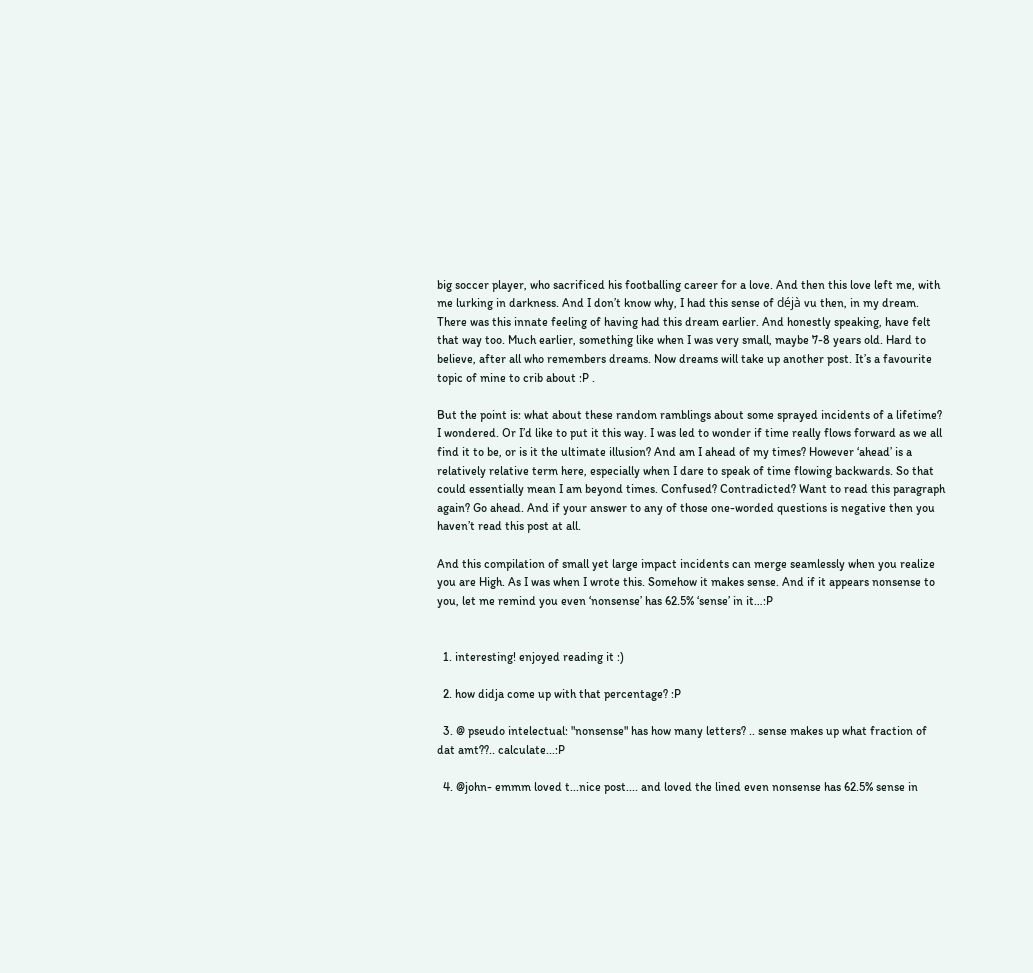big soccer player, who sacrificed his footballing career for a love. And then this love left me, with me lurking in darkness. And I don’t know why, I had this sense of déjà vu then, in my dream. There was this innate feeling of having had this dream earlier. And honestly speaking, have felt that way too. Much earlier, something like when I was very small, maybe 7-8 years old. Hard to believe, after all who remembers dreams. Now dreams will take up another post. It’s a favourite topic of mine to crib about :P .

But the point is: what about these random ramblings about some sprayed incidents of a lifetime? I wondered. Or I’d like to put it this way. I was led to wonder if time really flows forward as we all find it to be, or is it the ultimate illusion? And am I ahead of my times? However ‘ahead’ is a relatively relative term here, especially when I dare to speak of time flowing backwards. So that could essentially mean I am beyond times. Confused? Contradicted? Want to read this paragraph again? Go ahead. And if your answer to any of those one-worded questions is negative then you haven’t read this post at all.

And this compilation of small yet large impact incidents can merge seamlessly when you realize you are High. As I was when I wrote this. Somehow it makes sense. And if it appears nonsense to you, let me remind you even ‘nonsense’ has 62.5% ‘sense’ in it…:P


  1. interesting! enjoyed reading it :)

  2. how didja come up with that percentage? :P

  3. @ pseudo intelectual: "nonsense" has how many letters? .. sense makes up what fraction of dat amt??.. calculate...:P

  4. @john- emmm loved t...nice post.... and loved the lined even nonsense has 62.5% sense in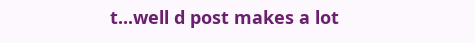t...well d post makes a lot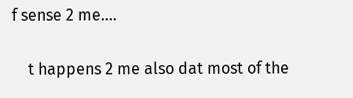f sense 2 me....

    t happens 2 me also dat most of the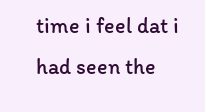time i feel dat i had seen the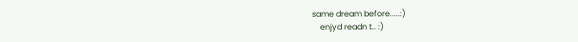same dream before.....:)
    enjyd readn t.. :)